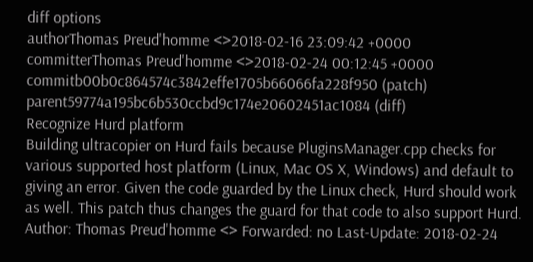diff options
authorThomas Preud'homme <>2018-02-16 23:09:42 +0000
committerThomas Preud'homme <>2018-02-24 00:12:45 +0000
commitb00b0c864574c3842effe1705b66066fa228f950 (patch)
parent59774a195bc6b530ccbd9c174e20602451ac1084 (diff)
Recognize Hurd platform
Building ultracopier on Hurd fails because PluginsManager.cpp checks for various supported host platform (Linux, Mac OS X, Windows) and default to giving an error. Given the code guarded by the Linux check, Hurd should work as well. This patch thus changes the guard for that code to also support Hurd. Author: Thomas Preud'homme <> Forwarded: no Last-Update: 2018-02-24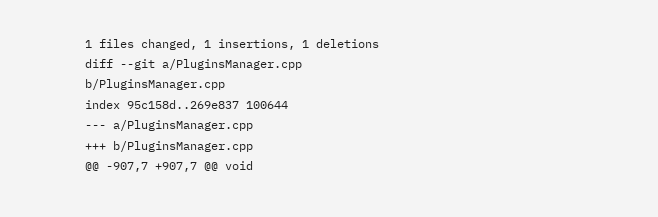1 files changed, 1 insertions, 1 deletions
diff --git a/PluginsManager.cpp b/PluginsManager.cpp
index 95c158d..269e837 100644
--- a/PluginsManager.cpp
+++ b/PluginsManager.cpp
@@ -907,7 +907,7 @@ void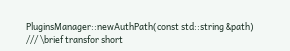PluginsManager::newAuthPath(const std::string &path)
/// \brief transfor short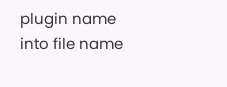plugin name into file name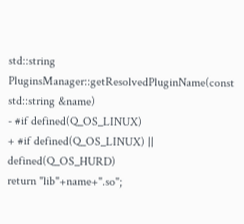std::string PluginsManager::getResolvedPluginName(const std::string &name)
- #if defined(Q_OS_LINUX)
+ #if defined(Q_OS_LINUX) || defined(Q_OS_HURD)
return "lib"+name+".so";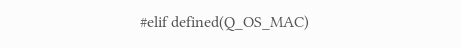#elif defined(Q_OS_MAC)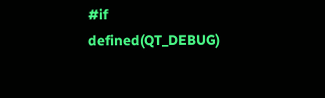#if defined(QT_DEBUG)